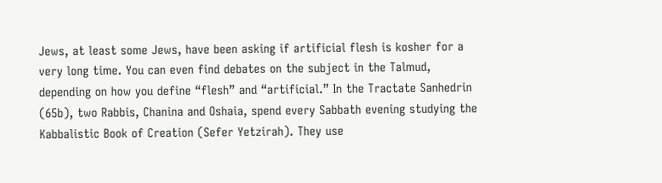Jews, at least some Jews, have been asking if artificial flesh is kosher for a very long time. You can even find debates on the subject in the Talmud, depending on how you define “flesh” and “artificial.” In the Tractate Sanhedrin (65b), two Rabbis, Chanina and Oshaia, spend every Sabbath evening studying the Kabbalistic Book of Creation (Sefer Yetzirah). They use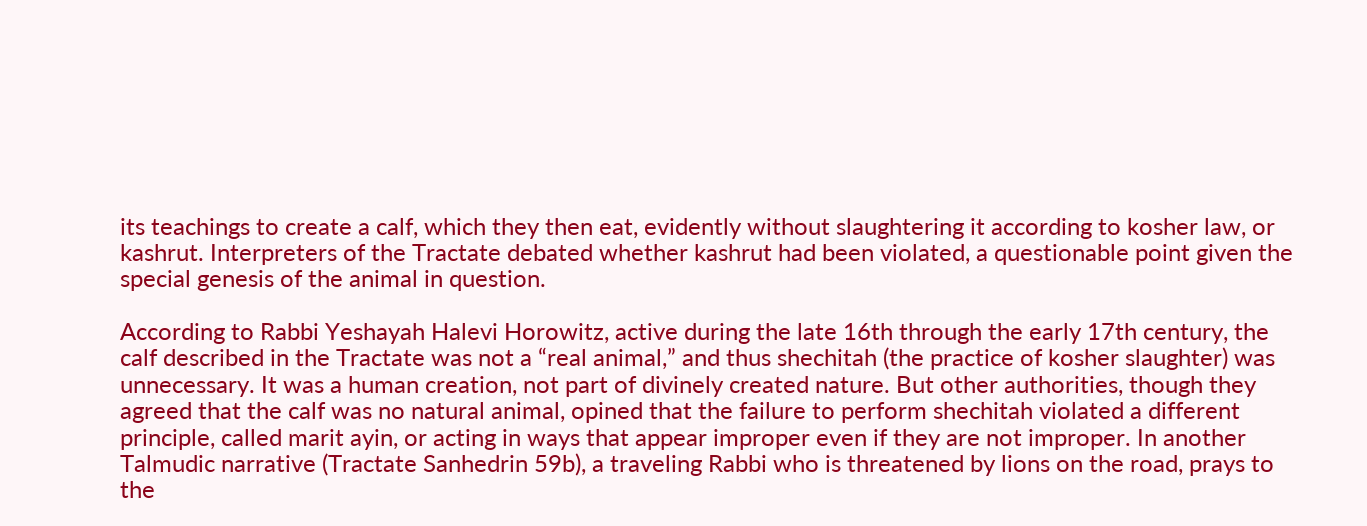its teachings to create a calf, which they then eat, evidently without slaughtering it according to kosher law, or kashrut. Interpreters of the Tractate debated whether kashrut had been violated, a questionable point given the special genesis of the animal in question.

According to Rabbi Yeshayah Halevi Horowitz, active during the late 16th through the early 17th century, the calf described in the Tractate was not a “real animal,” and thus shechitah (the practice of kosher slaughter) was unnecessary. It was a human creation, not part of divinely created nature. But other authorities, though they agreed that the calf was no natural animal, opined that the failure to perform shechitah violated a different principle, called marit ayin, or acting in ways that appear improper even if they are not improper. In another Talmudic narrative (Tractate Sanhedrin 59b), a traveling Rabbi who is threatened by lions on the road, prays to the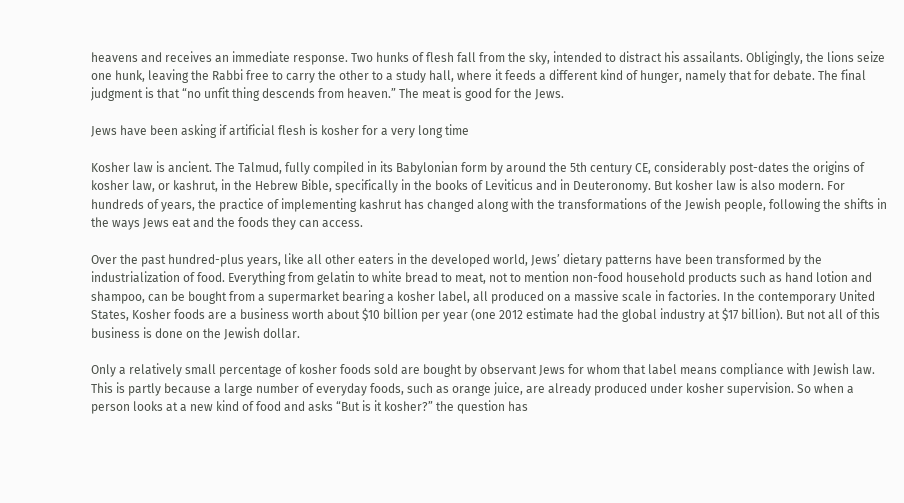heavens and receives an immediate response. Two hunks of flesh fall from the sky, intended to distract his assailants. Obligingly, the lions seize one hunk, leaving the Rabbi free to carry the other to a study hall, where it feeds a different kind of hunger, namely that for debate. The final judgment is that “no unfit thing descends from heaven.” The meat is good for the Jews.

Jews have been asking if artificial flesh is kosher for a very long time

Kosher law is ancient. The Talmud, fully compiled in its Babylonian form by around the 5th century CE, considerably post-dates the origins of kosher law, or kashrut, in the Hebrew Bible, specifically in the books of Leviticus and in Deuteronomy. But kosher law is also modern. For hundreds of years, the practice of implementing kashrut has changed along with the transformations of the Jewish people, following the shifts in the ways Jews eat and the foods they can access.

Over the past hundred-plus years, like all other eaters in the developed world, Jews’ dietary patterns have been transformed by the industrialization of food. Everything from gelatin to white bread to meat, not to mention non-food household products such as hand lotion and shampoo, can be bought from a supermarket bearing a kosher label, all produced on a massive scale in factories. In the contemporary United States, Kosher foods are a business worth about $10 billion per year (one 2012 estimate had the global industry at $17 billion). But not all of this business is done on the Jewish dollar.

Only a relatively small percentage of kosher foods sold are bought by observant Jews for whom that label means compliance with Jewish law. This is partly because a large number of everyday foods, such as orange juice, are already produced under kosher supervision. So when a person looks at a new kind of food and asks “But is it kosher?” the question has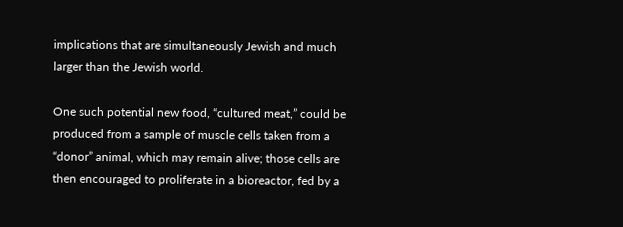implications that are simultaneously Jewish and much larger than the Jewish world.

One such potential new food, “cultured meat,” could be produced from a sample of muscle cells taken from a “donor” animal, which may remain alive; those cells are then encouraged to proliferate in a bioreactor, fed by a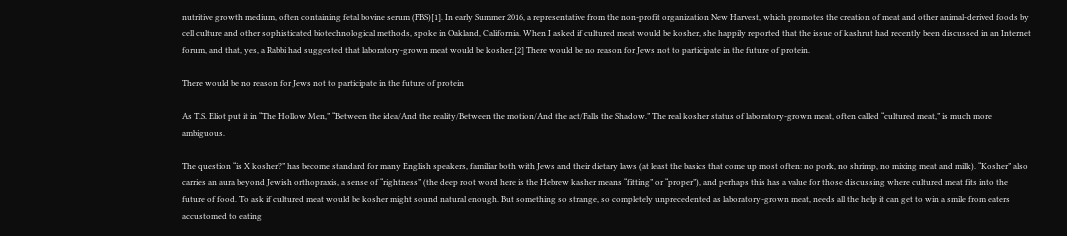nutritive growth medium, often containing fetal bovine serum (FBS)[1]. In early Summer 2016, a representative from the non-profit organization New Harvest, which promotes the creation of meat and other animal-derived foods by cell culture and other sophisticated biotechnological methods, spoke in Oakland, California. When I asked if cultured meat would be kosher, she happily reported that the issue of kashrut had recently been discussed in an Internet forum, and that, yes, a Rabbi had suggested that laboratory-grown meat would be kosher.[2] There would be no reason for Jews not to participate in the future of protein.

There would be no reason for Jews not to participate in the future of protein

As T.S. Eliot put it in “The Hollow Men,” “Between the idea/And the reality/Between the motion/And the act/Falls the Shadow.” The real kosher status of laboratory-grown meat, often called “cultured meat,” is much more ambiguous.

The question “is X kosher?” has become standard for many English speakers, familiar both with Jews and their dietary laws (at least the basics that come up most often: no pork, no shrimp, no mixing meat and milk). “Kosher” also carries an aura beyond Jewish orthopraxis, a sense of “rightness” (the deep root word here is the Hebrew kasher means “fitting” or “proper”), and perhaps this has a value for those discussing where cultured meat fits into the future of food. To ask if cultured meat would be kosher might sound natural enough. But something so strange, so completely unprecedented as laboratory-grown meat, needs all the help it can get to win a smile from eaters accustomed to eating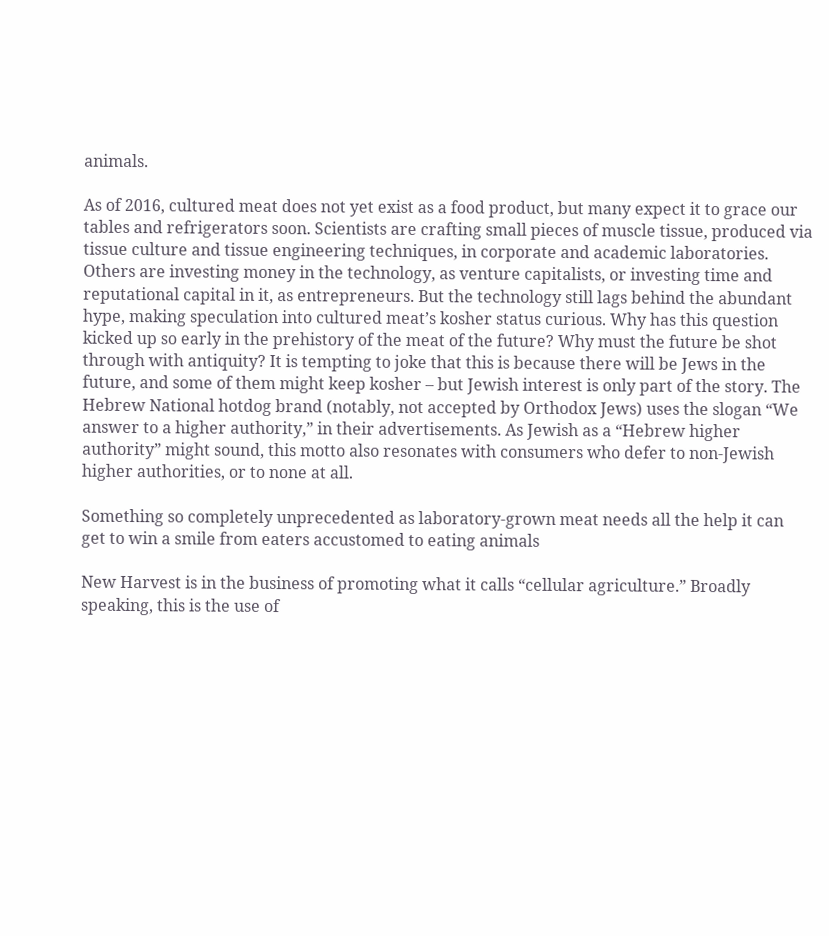animals.

As of 2016, cultured meat does not yet exist as a food product, but many expect it to grace our tables and refrigerators soon. Scientists are crafting small pieces of muscle tissue, produced via tissue culture and tissue engineering techniques, in corporate and academic laboratories. Others are investing money in the technology, as venture capitalists, or investing time and reputational capital in it, as entrepreneurs. But the technology still lags behind the abundant hype, making speculation into cultured meat’s kosher status curious. Why has this question kicked up so early in the prehistory of the meat of the future? Why must the future be shot through with antiquity? It is tempting to joke that this is because there will be Jews in the future, and some of them might keep kosher – but Jewish interest is only part of the story. The Hebrew National hotdog brand (notably, not accepted by Orthodox Jews) uses the slogan “We answer to a higher authority,” in their advertisements. As Jewish as a “Hebrew higher authority” might sound, this motto also resonates with consumers who defer to non-Jewish higher authorities, or to none at all.

Something so completely unprecedented as laboratory-grown meat needs all the help it can get to win a smile from eaters accustomed to eating animals

New Harvest is in the business of promoting what it calls “cellular agriculture.” Broadly speaking, this is the use of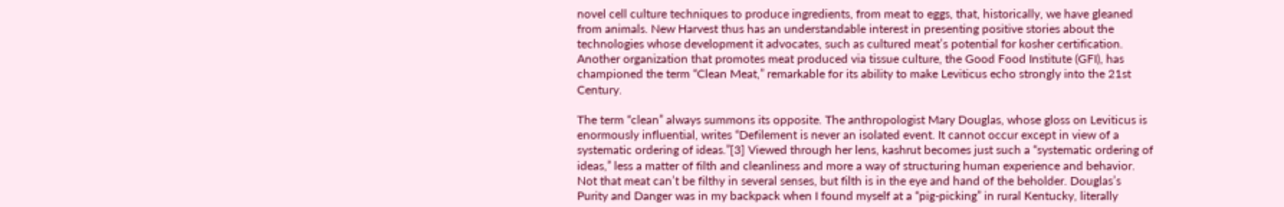novel cell culture techniques to produce ingredients, from meat to eggs, that, historically, we have gleaned from animals. New Harvest thus has an understandable interest in presenting positive stories about the technologies whose development it advocates, such as cultured meat’s potential for kosher certification. Another organization that promotes meat produced via tissue culture, the Good Food Institute (GFI), has championed the term “Clean Meat,” remarkable for its ability to make Leviticus echo strongly into the 21st Century.

The term “clean” always summons its opposite. The anthropologist Mary Douglas, whose gloss on Leviticus is enormously influential, writes “Defilement is never an isolated event. It cannot occur except in view of a systematic ordering of ideas.”[3] Viewed through her lens, kashrut becomes just such a “systematic ordering of ideas,” less a matter of filth and cleanliness and more a way of structuring human experience and behavior. Not that meat can’t be filthy in several senses, but filth is in the eye and hand of the beholder. Douglas’s Purity and Danger was in my backpack when I found myself at a “pig-picking” in rural Kentucky, literally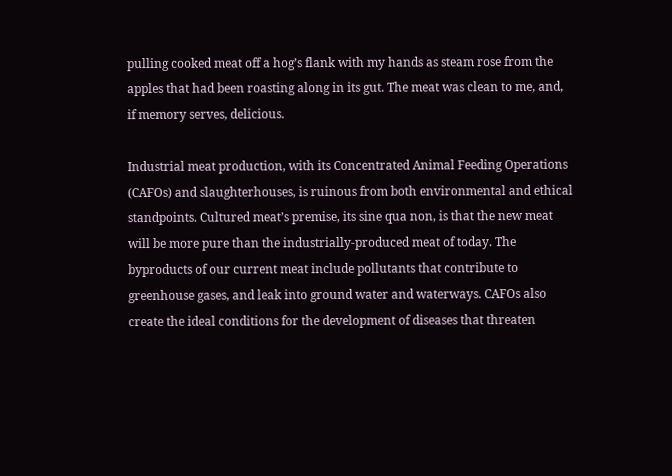pulling cooked meat off a hog’s flank with my hands as steam rose from the apples that had been roasting along in its gut. The meat was clean to me, and, if memory serves, delicious.

Industrial meat production, with its Concentrated Animal Feeding Operations (CAFOs) and slaughterhouses, is ruinous from both environmental and ethical standpoints. Cultured meat’s premise, its sine qua non, is that the new meat will be more pure than the industrially-produced meat of today. The byproducts of our current meat include pollutants that contribute to greenhouse gases, and leak into ground water and waterways. CAFOs also create the ideal conditions for the development of diseases that threaten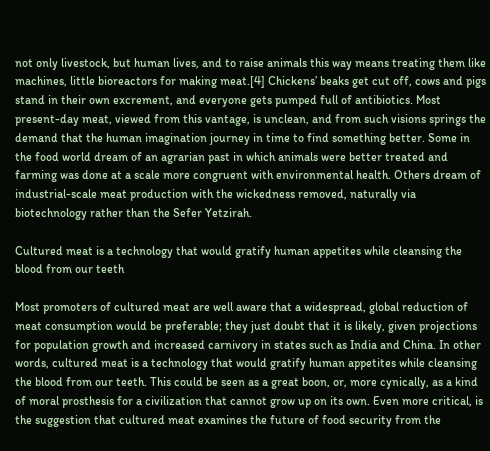not only livestock, but human lives, and to raise animals this way means treating them like machines, little bioreactors for making meat.[4] Chickens’ beaks get cut off, cows and pigs stand in their own excrement, and everyone gets pumped full of antibiotics. Most present-day meat, viewed from this vantage, is unclean, and from such visions springs the demand that the human imagination journey in time to find something better. Some in the food world dream of an agrarian past in which animals were better treated and farming was done at a scale more congruent with environmental health. Others dream of industrial-scale meat production with the wickedness removed, naturally via biotechnology rather than the Sefer Yetzirah.

Cultured meat is a technology that would gratify human appetites while cleansing the blood from our teeth

Most promoters of cultured meat are well aware that a widespread, global reduction of meat consumption would be preferable; they just doubt that it is likely, given projections for population growth and increased carnivory in states such as India and China. In other words, cultured meat is a technology that would gratify human appetites while cleansing the blood from our teeth. This could be seen as a great boon, or, more cynically, as a kind of moral prosthesis for a civilization that cannot grow up on its own. Even more critical, is the suggestion that cultured meat examines the future of food security from the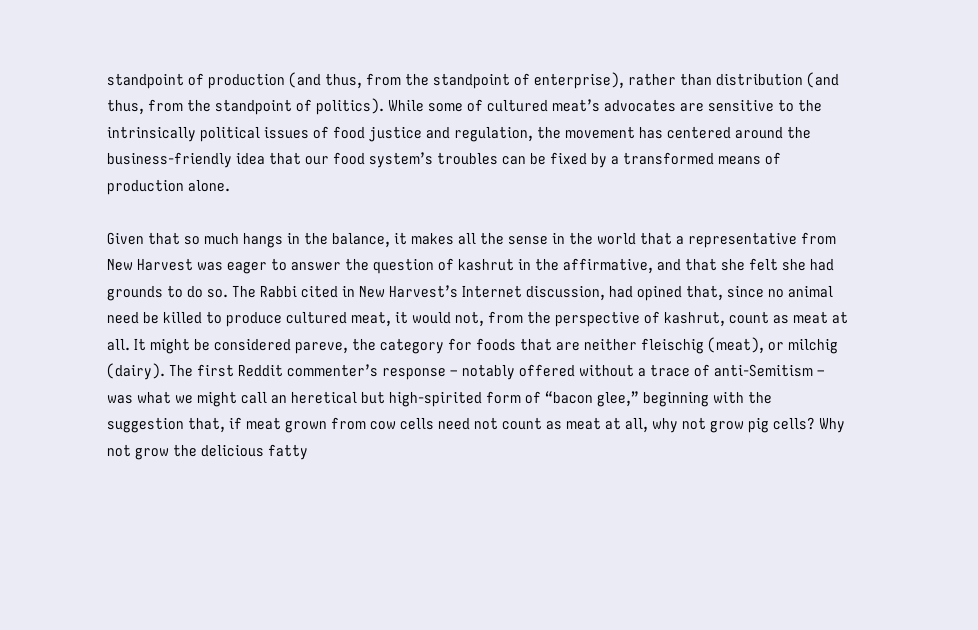standpoint of production (and thus, from the standpoint of enterprise), rather than distribution (and thus, from the standpoint of politics). While some of cultured meat’s advocates are sensitive to the intrinsically political issues of food justice and regulation, the movement has centered around the business-friendly idea that our food system’s troubles can be fixed by a transformed means of production alone.

Given that so much hangs in the balance, it makes all the sense in the world that a representative from New Harvest was eager to answer the question of kashrut in the affirmative, and that she felt she had grounds to do so. The Rabbi cited in New Harvest’s Internet discussion, had opined that, since no animal need be killed to produce cultured meat, it would not, from the perspective of kashrut, count as meat at all. It might be considered pareve, the category for foods that are neither fleischig (meat), or milchig (dairy). The first Reddit commenter’s response – notably offered without a trace of anti-Semitism – was what we might call an heretical but high-spirited form of “bacon glee,” beginning with the suggestion that, if meat grown from cow cells need not count as meat at all, why not grow pig cells? Why not grow the delicious fatty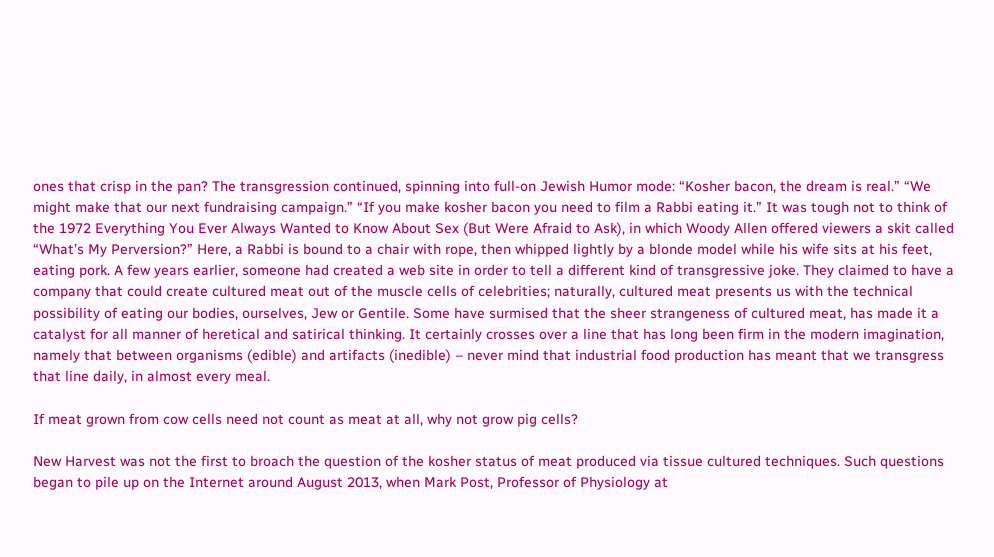ones that crisp in the pan? The transgression continued, spinning into full-on Jewish Humor mode: “Kosher bacon, the dream is real.” “We might make that our next fundraising campaign.” “If you make kosher bacon you need to film a Rabbi eating it.” It was tough not to think of the 1972 Everything You Ever Always Wanted to Know About Sex (But Were Afraid to Ask), in which Woody Allen offered viewers a skit called “What’s My Perversion?” Here, a Rabbi is bound to a chair with rope, then whipped lightly by a blonde model while his wife sits at his feet, eating pork. A few years earlier, someone had created a web site in order to tell a different kind of transgressive joke. They claimed to have a company that could create cultured meat out of the muscle cells of celebrities; naturally, cultured meat presents us with the technical possibility of eating our bodies, ourselves, Jew or Gentile. Some have surmised that the sheer strangeness of cultured meat, has made it a catalyst for all manner of heretical and satirical thinking. It certainly crosses over a line that has long been firm in the modern imagination, namely that between organisms (edible) and artifacts (inedible) – never mind that industrial food production has meant that we transgress that line daily, in almost every meal.

If meat grown from cow cells need not count as meat at all, why not grow pig cells?

New Harvest was not the first to broach the question of the kosher status of meat produced via tissue cultured techniques. Such questions began to pile up on the Internet around August 2013, when Mark Post, Professor of Physiology at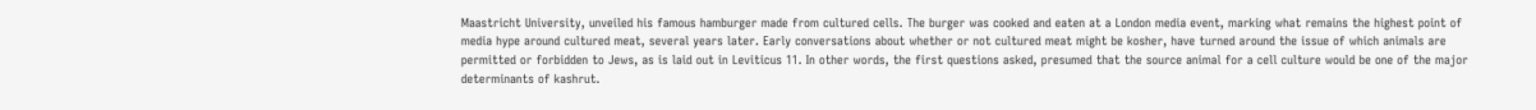Maastricht University, unveiled his famous hamburger made from cultured cells. The burger was cooked and eaten at a London media event, marking what remains the highest point of media hype around cultured meat, several years later. Early conversations about whether or not cultured meat might be kosher, have turned around the issue of which animals are permitted or forbidden to Jews, as is laid out in Leviticus 11. In other words, the first questions asked, presumed that the source animal for a cell culture would be one of the major determinants of kashrut.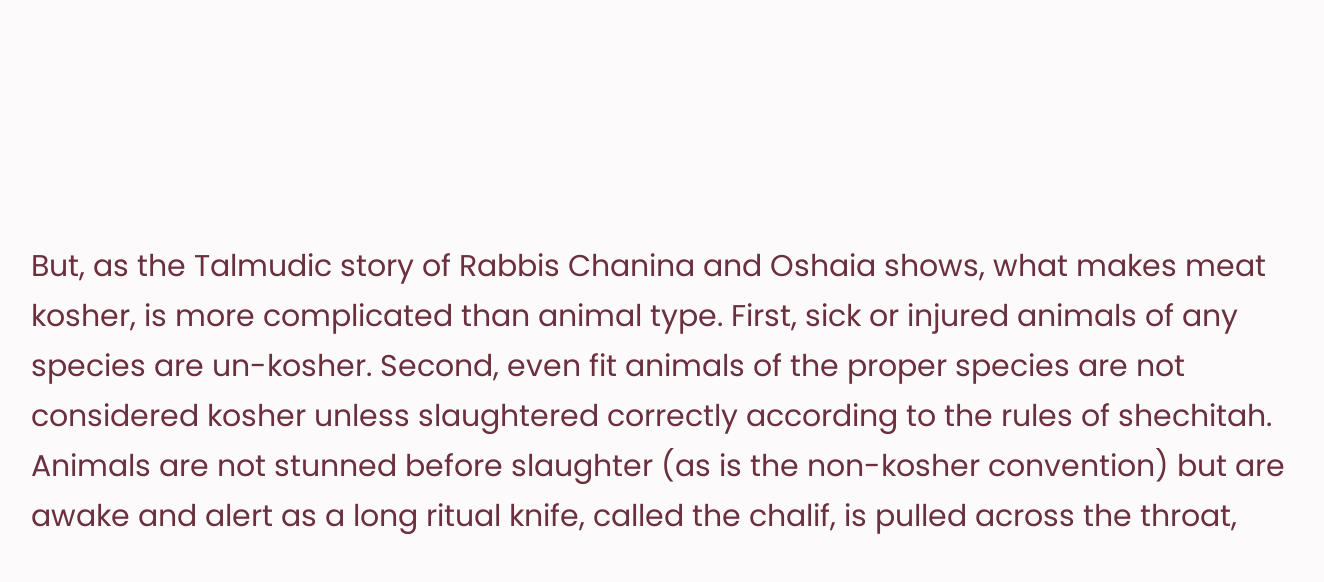But, as the Talmudic story of Rabbis Chanina and Oshaia shows, what makes meat kosher, is more complicated than animal type. First, sick or injured animals of any species are un-kosher. Second, even fit animals of the proper species are not considered kosher unless slaughtered correctly according to the rules of shechitah. Animals are not stunned before slaughter (as is the non-kosher convention) but are awake and alert as a long ritual knife, called the chalif, is pulled across the throat,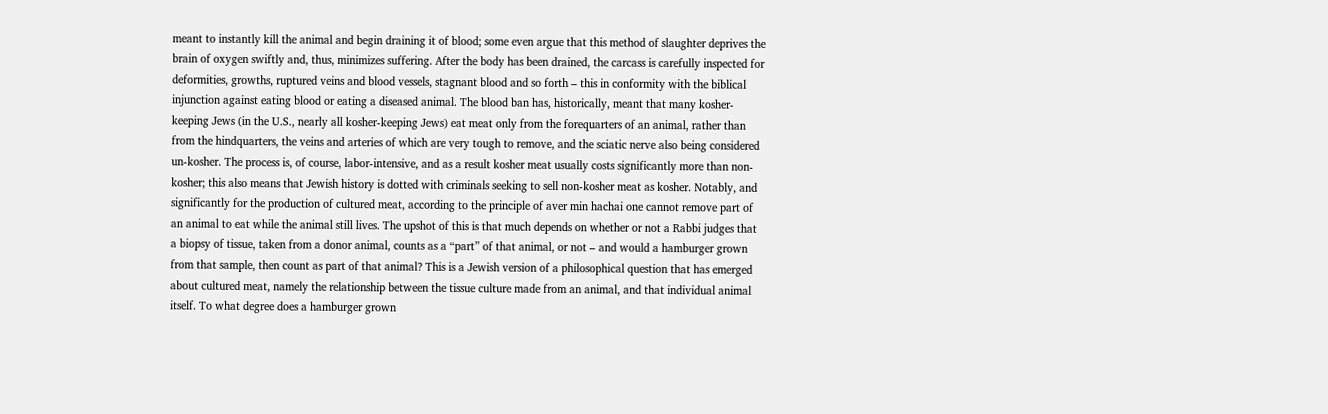meant to instantly kill the animal and begin draining it of blood; some even argue that this method of slaughter deprives the brain of oxygen swiftly and, thus, minimizes suffering. After the body has been drained, the carcass is carefully inspected for deformities, growths, ruptured veins and blood vessels, stagnant blood and so forth – this in conformity with the biblical injunction against eating blood or eating a diseased animal. The blood ban has, historically, meant that many kosher-keeping Jews (in the U.S., nearly all kosher-keeping Jews) eat meat only from the forequarters of an animal, rather than from the hindquarters, the veins and arteries of which are very tough to remove, and the sciatic nerve also being considered un-kosher. The process is, of course, labor-intensive, and as a result kosher meat usually costs significantly more than non-kosher; this also means that Jewish history is dotted with criminals seeking to sell non-kosher meat as kosher. Notably, and significantly for the production of cultured meat, according to the principle of aver min hachai one cannot remove part of an animal to eat while the animal still lives. The upshot of this is that much depends on whether or not a Rabbi judges that a biopsy of tissue, taken from a donor animal, counts as a “part” of that animal, or not – and would a hamburger grown from that sample, then count as part of that animal? This is a Jewish version of a philosophical question that has emerged about cultured meat, namely the relationship between the tissue culture made from an animal, and that individual animal itself. To what degree does a hamburger grown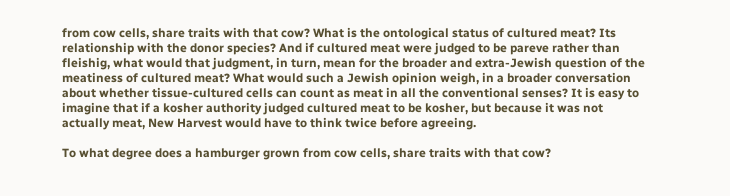from cow cells, share traits with that cow? What is the ontological status of cultured meat? Its relationship with the donor species? And if cultured meat were judged to be pareve rather than fleishig, what would that judgment, in turn, mean for the broader and extra-Jewish question of the meatiness of cultured meat? What would such a Jewish opinion weigh, in a broader conversation about whether tissue-cultured cells can count as meat in all the conventional senses? It is easy to imagine that if a kosher authority judged cultured meat to be kosher, but because it was not actually meat, New Harvest would have to think twice before agreeing.

To what degree does a hamburger grown from cow cells, share traits with that cow?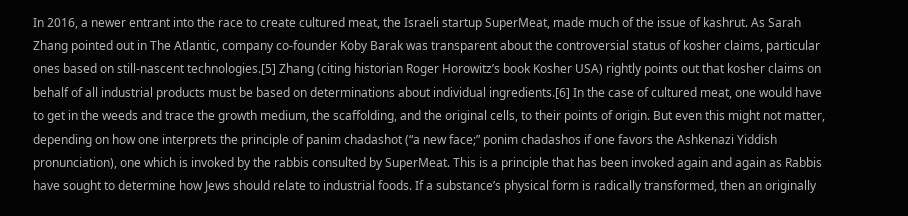In 2016, a newer entrant into the race to create cultured meat, the Israeli startup SuperMeat, made much of the issue of kashrut. As Sarah Zhang pointed out in The Atlantic, company co-founder Koby Barak was transparent about the controversial status of kosher claims, particular ones based on still-nascent technologies.[5] Zhang (citing historian Roger Horowitz’s book Kosher USA) rightly points out that kosher claims on behalf of all industrial products must be based on determinations about individual ingredients.[6] In the case of cultured meat, one would have to get in the weeds and trace the growth medium, the scaffolding, and the original cells, to their points of origin. But even this might not matter, depending on how one interprets the principle of panim chadashot (“a new face;” ponim chadashos if one favors the Ashkenazi Yiddish pronunciation), one which is invoked by the rabbis consulted by SuperMeat. This is a principle that has been invoked again and again as Rabbis have sought to determine how Jews should relate to industrial foods. If a substance’s physical form is radically transformed, then an originally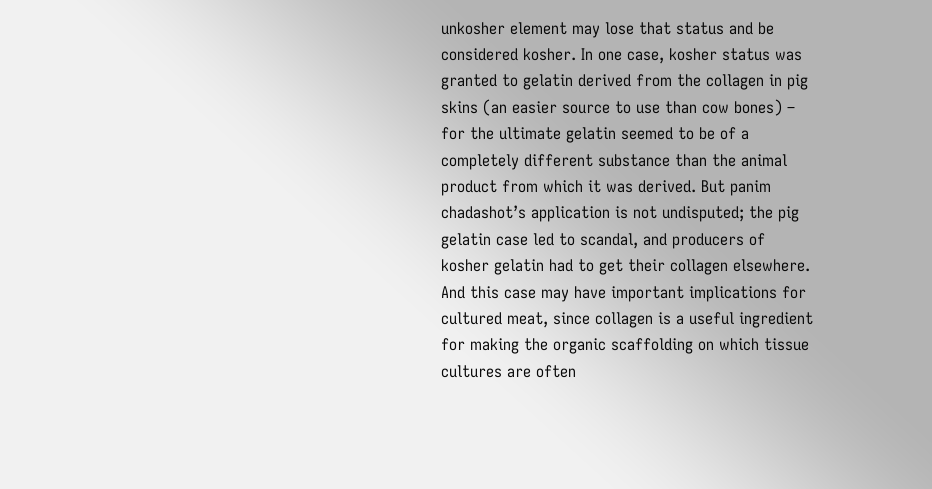unkosher element may lose that status and be considered kosher. In one case, kosher status was granted to gelatin derived from the collagen in pig skins (an easier source to use than cow bones) – for the ultimate gelatin seemed to be of a completely different substance than the animal product from which it was derived. But panim chadashot’s application is not undisputed; the pig gelatin case led to scandal, and producers of kosher gelatin had to get their collagen elsewhere. And this case may have important implications for cultured meat, since collagen is a useful ingredient for making the organic scaffolding on which tissue cultures are often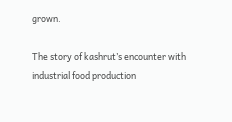grown.

The story of kashrut’s encounter with industrial food production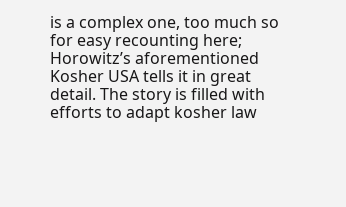is a complex one, too much so for easy recounting here; Horowitz’s aforementioned Kosher USA tells it in great detail. The story is filled with efforts to adapt kosher law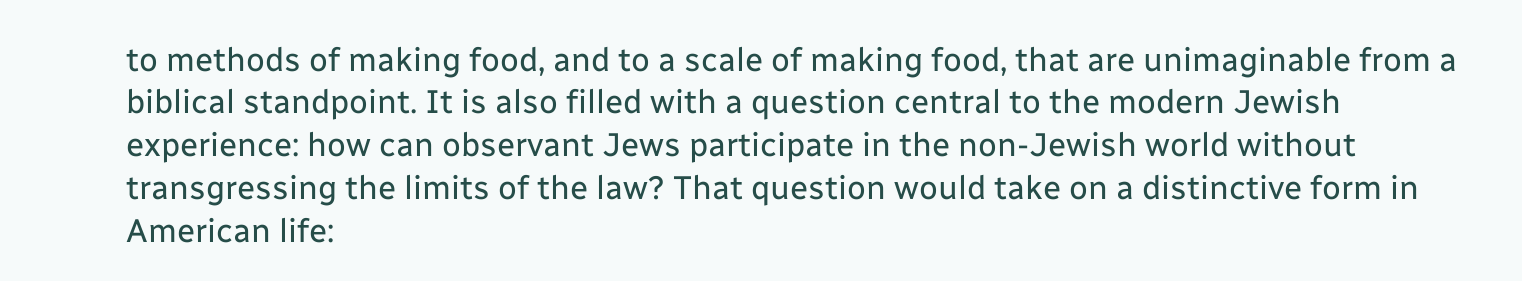to methods of making food, and to a scale of making food, that are unimaginable from a biblical standpoint. It is also filled with a question central to the modern Jewish experience: how can observant Jews participate in the non-Jewish world without transgressing the limits of the law? That question would take on a distinctive form in American life: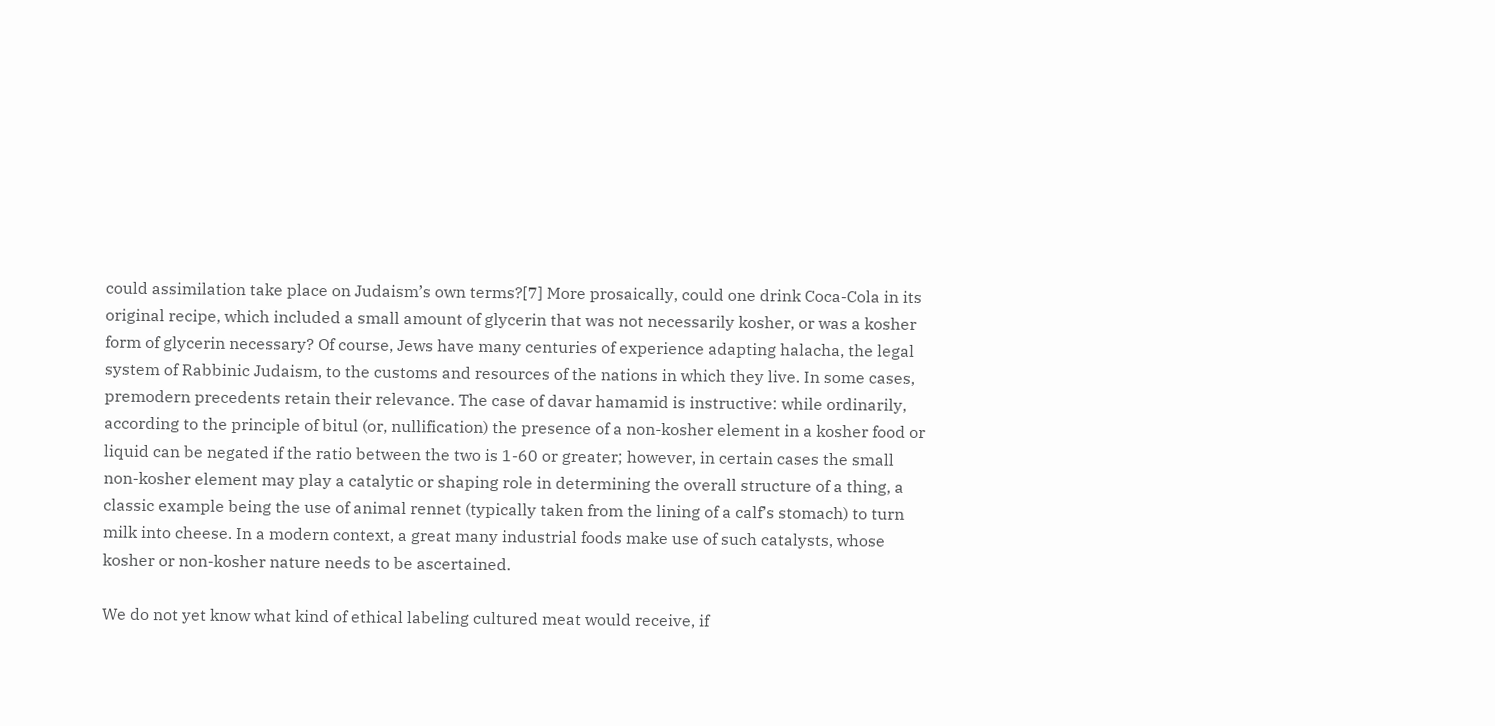could assimilation take place on Judaism’s own terms?[7] More prosaically, could one drink Coca-Cola in its original recipe, which included a small amount of glycerin that was not necessarily kosher, or was a kosher form of glycerin necessary? Of course, Jews have many centuries of experience adapting halacha, the legal system of Rabbinic Judaism, to the customs and resources of the nations in which they live. In some cases, premodern precedents retain their relevance. The case of davar hamamid is instructive: while ordinarily, according to the principle of bitul (or, nullification) the presence of a non-kosher element in a kosher food or liquid can be negated if the ratio between the two is 1-60 or greater; however, in certain cases the small non-kosher element may play a catalytic or shaping role in determining the overall structure of a thing, a classic example being the use of animal rennet (typically taken from the lining of a calf’s stomach) to turn milk into cheese. In a modern context, a great many industrial foods make use of such catalysts, whose kosher or non-kosher nature needs to be ascertained.

We do not yet know what kind of ethical labeling cultured meat would receive, if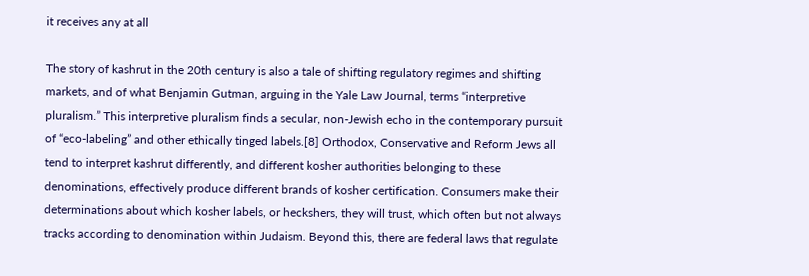it receives any at all

The story of kashrut in the 20th century is also a tale of shifting regulatory regimes and shifting markets, and of what Benjamin Gutman, arguing in the Yale Law Journal, terms “interpretive pluralism.” This interpretive pluralism finds a secular, non-Jewish echo in the contemporary pursuit of “eco-labeling” and other ethically tinged labels.[8] Orthodox, Conservative and Reform Jews all tend to interpret kashrut differently, and different kosher authorities belonging to these denominations, effectively produce different brands of kosher certification. Consumers make their determinations about which kosher labels, or heckshers, they will trust, which often but not always tracks according to denomination within Judaism. Beyond this, there are federal laws that regulate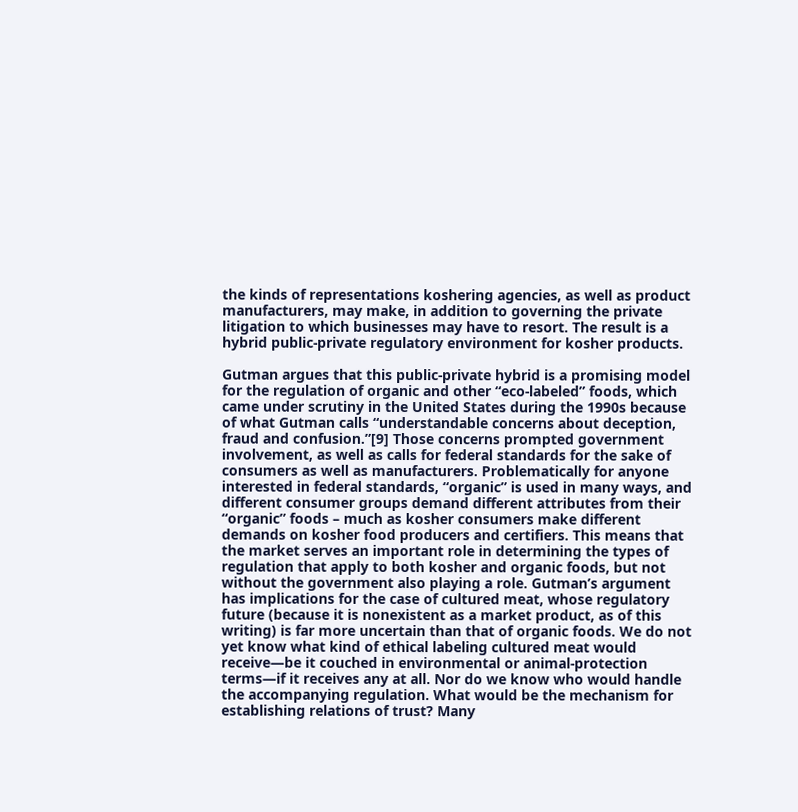the kinds of representations koshering agencies, as well as product manufacturers, may make, in addition to governing the private litigation to which businesses may have to resort. The result is a hybrid public-private regulatory environment for kosher products.

Gutman argues that this public-private hybrid is a promising model for the regulation of organic and other “eco-labeled” foods, which came under scrutiny in the United States during the 1990s because of what Gutman calls “understandable concerns about deception, fraud and confusion.”[9] Those concerns prompted government involvement, as well as calls for federal standards for the sake of consumers as well as manufacturers. Problematically for anyone interested in federal standards, “organic” is used in many ways, and different consumer groups demand different attributes from their “organic” foods – much as kosher consumers make different demands on kosher food producers and certifiers. This means that the market serves an important role in determining the types of regulation that apply to both kosher and organic foods, but not without the government also playing a role. Gutman’s argument has implications for the case of cultured meat, whose regulatory future (because it is nonexistent as a market product, as of this writing) is far more uncertain than that of organic foods. We do not yet know what kind of ethical labeling cultured meat would receive—be it couched in environmental or animal-protection terms—if it receives any at all. Nor do we know who would handle the accompanying regulation. What would be the mechanism for establishing relations of trust? Many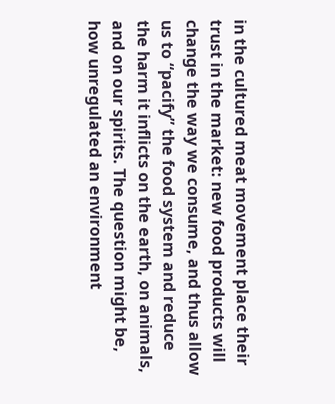in the cultured meat movement place their trust in the market: new food products will change the way we consume, and thus allow us to “pacify” the food system and reduce the harm it inflicts on the earth, on animals, and on our spirits. The question might be, how unregulated an environment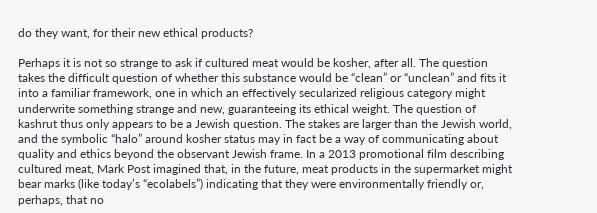do they want, for their new ethical products?

Perhaps it is not so strange to ask if cultured meat would be kosher, after all. The question takes the difficult question of whether this substance would be “clean” or “unclean” and fits it into a familiar framework, one in which an effectively secularized religious category might underwrite something strange and new, guaranteeing its ethical weight. The question of kashrut thus only appears to be a Jewish question. The stakes are larger than the Jewish world, and the symbolic “halo” around kosher status may in fact be a way of communicating about quality and ethics beyond the observant Jewish frame. In a 2013 promotional film describing cultured meat, Mark Post imagined that, in the future, meat products in the supermarket might bear marks (like today’s “ecolabels”) indicating that they were environmentally friendly or, perhaps, that no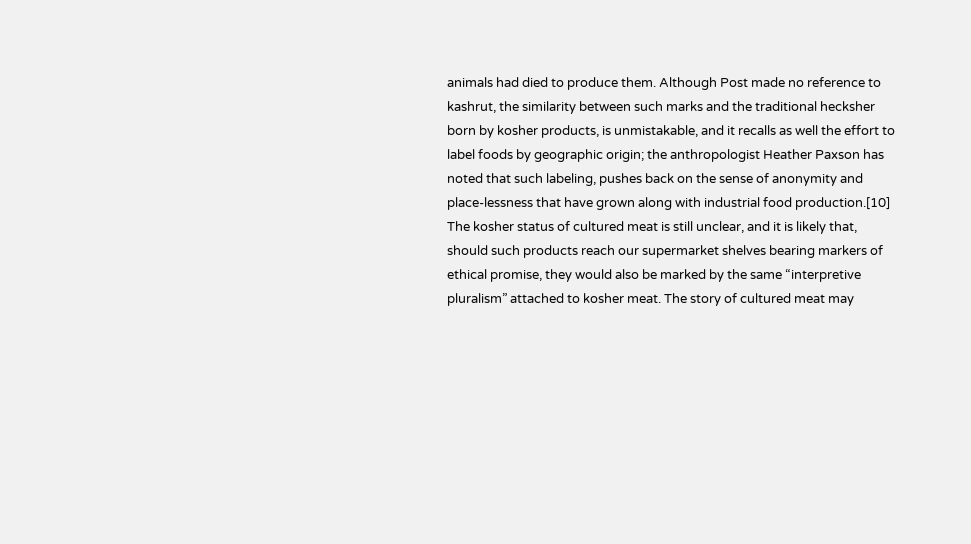animals had died to produce them. Although Post made no reference to kashrut, the similarity between such marks and the traditional hecksher born by kosher products, is unmistakable, and it recalls as well the effort to label foods by geographic origin; the anthropologist Heather Paxson has noted that such labeling, pushes back on the sense of anonymity and place-lessness that have grown along with industrial food production.[10] The kosher status of cultured meat is still unclear, and it is likely that, should such products reach our supermarket shelves bearing markers of ethical promise, they would also be marked by the same “interpretive pluralism” attached to kosher meat. The story of cultured meat may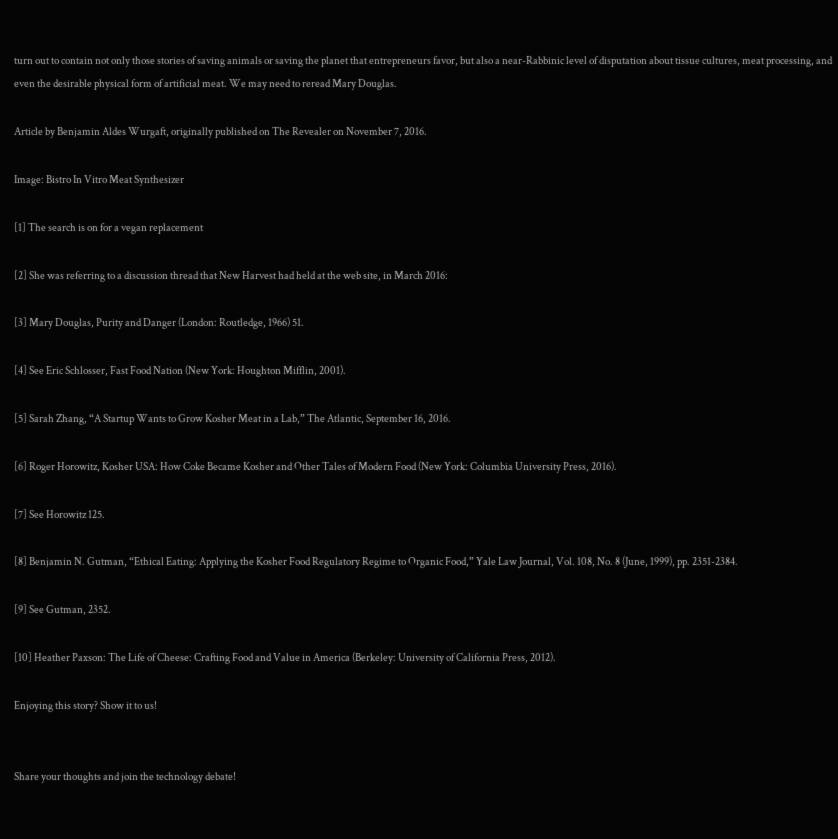turn out to contain not only those stories of saving animals or saving the planet that entrepreneurs favor, but also a near-Rabbinic level of disputation about tissue cultures, meat processing, and even the desirable physical form of artificial meat. We may need to reread Mary Douglas.

Article by Benjamin Aldes Wurgaft, originally published on The Revealer on November 7, 2016.

Image: Bistro In Vitro Meat Synthesizer

[1] The search is on for a vegan replacement

[2] She was referring to a discussion thread that New Harvest had held at the web site, in March 2016:

[3] Mary Douglas, Purity and Danger (London: Routledge, 1966) 51.

[4] See Eric Schlosser, Fast Food Nation (New York: Houghton Mifflin, 2001).

[5] Sarah Zhang, “A Startup Wants to Grow Kosher Meat in a Lab,” The Atlantic, September 16, 2016.

[6] Roger Horowitz, Kosher USA: How Coke Became Kosher and Other Tales of Modern Food (New York: Columbia University Press, 2016).

[7] See Horowitz 125.

[8] Benjamin N. Gutman, “Ethical Eating: Applying the Kosher Food Regulatory Regime to Organic Food,” Yale Law Journal, Vol. 108, No. 8 (June, 1999), pp. 2351-2384.

[9] See Gutman, 2352.

[10] Heather Paxson: The Life of Cheese: Crafting Food and Value in America (Berkeley: University of California Press, 2012).

Enjoying this story? Show it to us!


Share your thoughts and join the technology debate!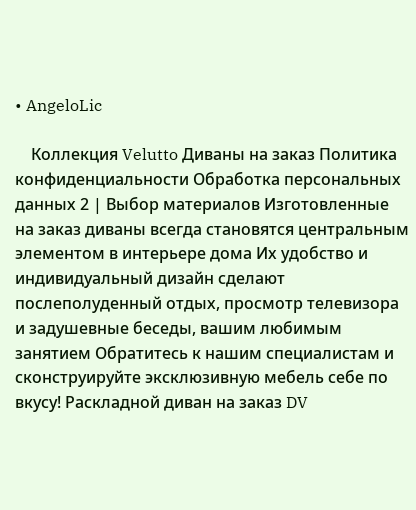• AngeloLic

    Коллекция Velutto Диваны на заказ Политика конфиденциальности Обработка персональных данных 2 | Выбор материалов Изготовленные на заказ диваны всегда становятся центральным элементом в интерьере дома Их удобство и индивидуальный дизайн сделают послеполуденный отдых, просмотр телевизора и задушевные беседы, вашим любимым занятием Обратитесь к нашим специалистам и сконструируйте эксклюзивную мебель себе по вкусу! Раскладной диван на заказ DV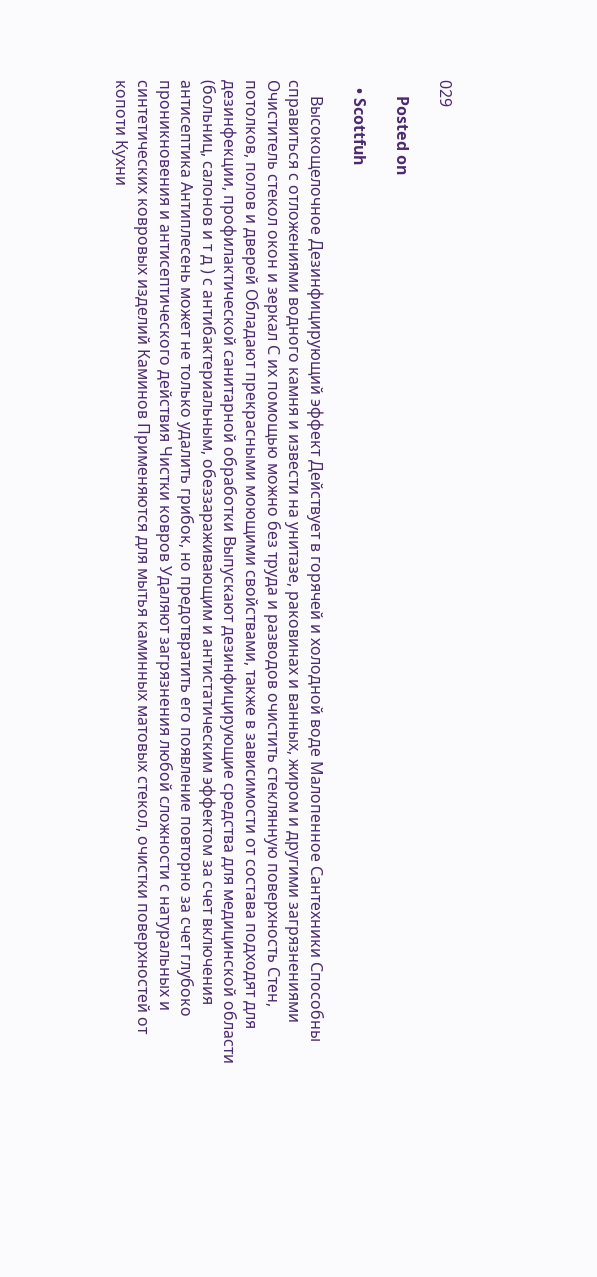029

    Posted on

  • Scottfuh

    Высокощелочное Дезинфицирующий эффект Действует в горячей и холодной воде Малопенное Сантехники Способны справиться с отложениями водного камня и извести на унитазе, раковинах и ванных, жиром и другими загрязнениями Очиститель стекол окон и зеркал С их помощью можно без труда и разводов очистить стеклянную поверхность Стен, потолков, полов и дверей Обладают прекрасными моющими свойствами, также в зависимости от состава подходят для дезинфекции, профилактической санитарной обработки Выпускают дезинфицирующие средства для медицинской области (больниц, салонов и т д ) с антибактериальным, обеззараживающим и антистатическим эффектом за счет включения антисептика Антиплесень может не только удалить грибок, но предотвратить его появление повторно за счет глубоко проникновения и антисептического действия Чистки ковров Удаляют загрязнения любой сложности с натуральных и синтетических ковровых изделий Каминов Применяются для мытья каминных матовых стекол, очистки поверхностей от копоти Кухни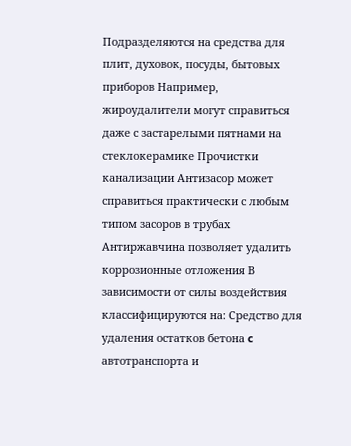Подразделяются на средства для плит, духовок, посуды, бытовых приборов Например, жироудалители могут справиться даже с застарелыми пятнами на стеклокерамике Прочистки канализации Антизасор может справиться практически с любым типом засоров в трубах Антиржавчина позволяет удалить коррозионные отложения В зависимости от силы воздействия классифицируются на: Средство для удаления остатков бетона c автотранспорта и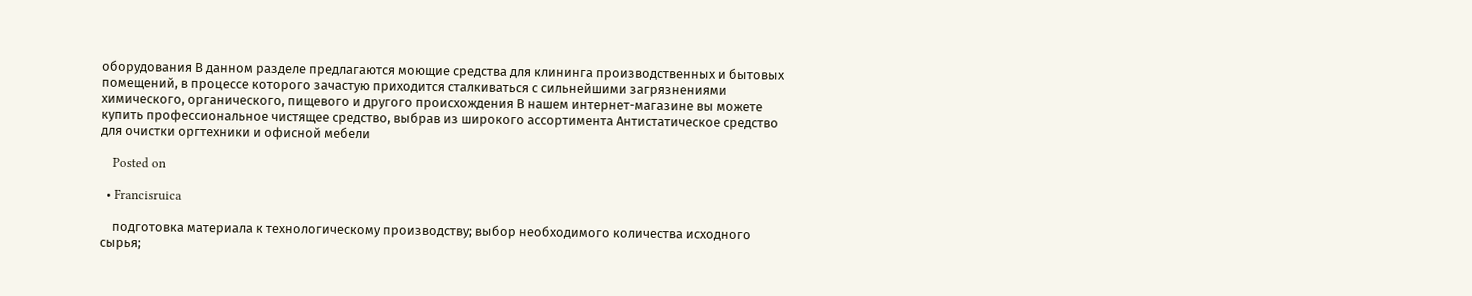оборудования В данном разделе предлагаются моющие средства для клининга производственных и бытовых помещений, в процессе которого зачастую приходится сталкиваться с сильнейшими загрязнениями химического, органического, пищевого и другого происхождения В нашем интернет-магазине вы можете купить профессиональное чистящее средство, выбрав из широкого ассортимента Антистатическое средство для очистки оргтехники и офисной мебели

    Posted on

  • Francisruica

    подготовка материала к технологическому производству; выбор необходимого количества исходного сырья;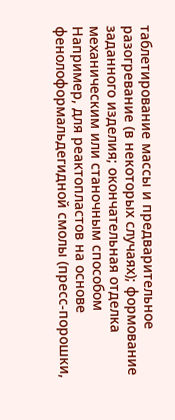таблетирование массы и предварительное разогревание (в некоторых случаях); формование заданного изделия; окончательная отделка механическим или станочным способом Например, для реактопластов на основе фенолоформальдегидной смолы (пресс-порошки,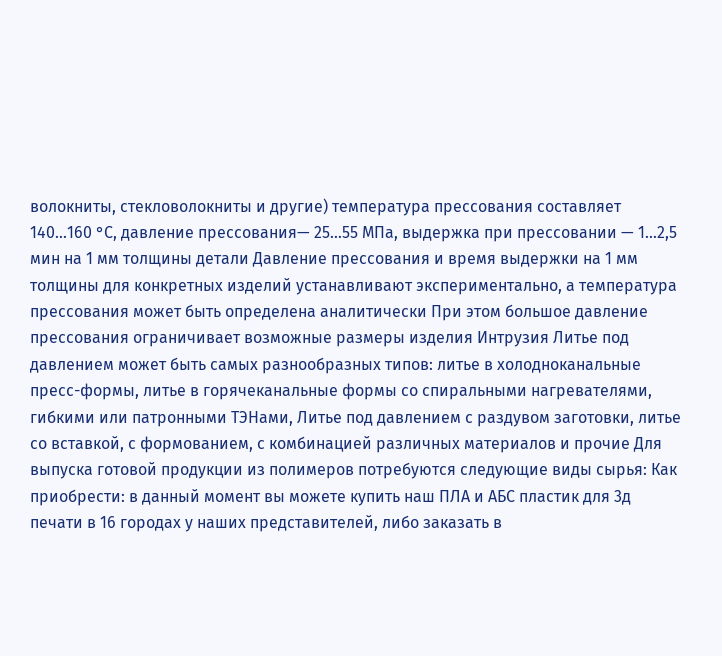волокниты, стекловолокниты и другие) температура прессования составляет 140…160 °С, давление прессования— 25…55 МПа, выдержка при прессовании — 1…2,5 мин на 1 мм толщины детали Давление прессования и время выдержки на 1 мм толщины для конкретных изделий устанавливают экспериментально, а температура прессования может быть определена аналитически При этом большое давление прессования ограничивает возможные размеры изделия Интрузия Литье под давлением может быть самых разнообразных типов: литье в холодноканальные пресс-формы, литье в горячеканальные формы со спиральными нагревателями, гибкими или патронными ТЭНами, Литье под давлением с раздувом заготовки, литье со вставкой, с формованием, с комбинацией различных материалов и прочие Для выпуска готовой продукции из полимеров потребуются следующие виды сырья: Как приобрести: в данный момент вы можете купить наш ПЛА и АБС пластик для 3д печати в 16 городах у наших представителей, либо заказать в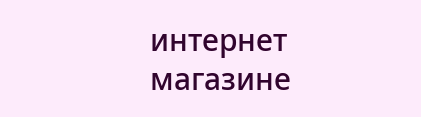интернет магазине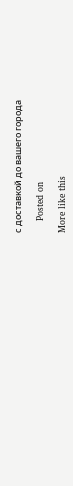с доставкой до вашего города

    Posted on

More like this